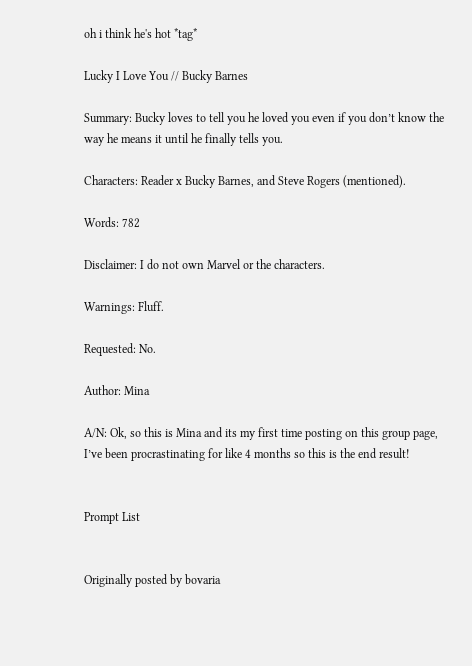oh i think he's hot *tag*

Lucky I Love You // Bucky Barnes

Summary: Bucky loves to tell you he loved you even if you don’t know the way he means it until he finally tells you.

Characters: Reader x Bucky Barnes, and Steve Rogers (mentioned).

Words: 782

Disclaimer: I do not own Marvel or the characters.

Warnings: Fluff.

Requested: No.

Author: Mina

A/N: Ok, so this is Mina and its my first time posting on this group page, I’ve been procrastinating for like 4 months so this is the end result!


Prompt List


Originally posted by bovaria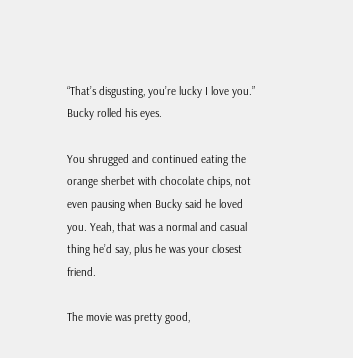“That’s disgusting, you’re lucky I love you.” Bucky rolled his eyes.

You shrugged and continued eating the orange sherbet with chocolate chips, not even pausing when Bucky said he loved you. Yeah, that was a normal and casual thing he’d say, plus he was your closest friend.

The movie was pretty good,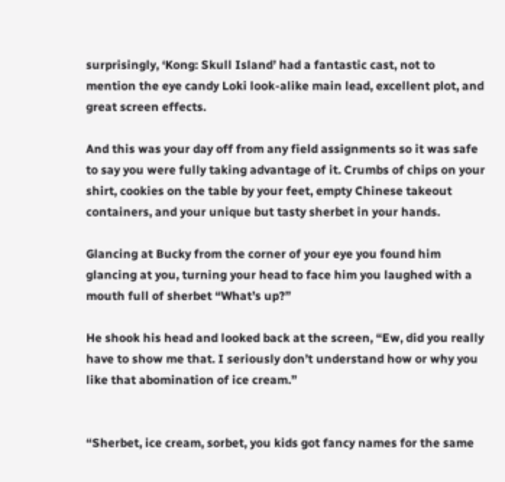surprisingly, ‘Kong: Skull Island’ had a fantastic cast, not to mention the eye candy Loki look-alike main lead, excellent plot, and great screen effects.

And this was your day off from any field assignments so it was safe to say you were fully taking advantage of it. Crumbs of chips on your shirt, cookies on the table by your feet, empty Chinese takeout containers, and your unique but tasty sherbet in your hands.

Glancing at Bucky from the corner of your eye you found him glancing at you, turning your head to face him you laughed with a mouth full of sherbet “What’s up?”

He shook his head and looked back at the screen, “Ew, did you really have to show me that. I seriously don’t understand how or why you like that abomination of ice cream.”


“Sherbet, ice cream, sorbet, you kids got fancy names for the same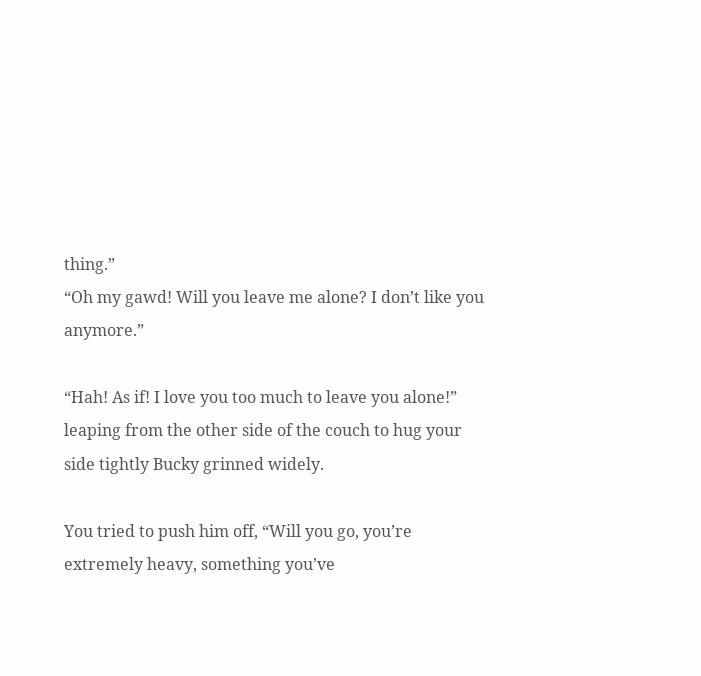thing.”
“Oh my gawd! Will you leave me alone? I don’t like you anymore.”

“Hah! As if! I love you too much to leave you alone!” leaping from the other side of the couch to hug your side tightly Bucky grinned widely.

You tried to push him off, “Will you go, you’re extremely heavy, something you’ve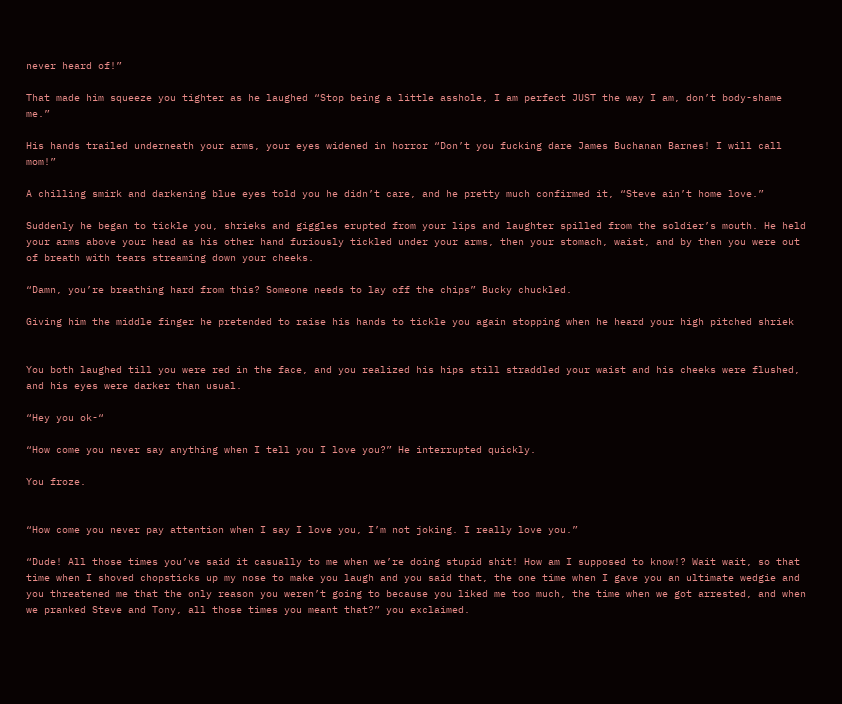never heard of!”

That made him squeeze you tighter as he laughed “Stop being a little asshole, I am perfect JUST the way I am, don’t body-shame me.”

His hands trailed underneath your arms, your eyes widened in horror “Don’t you fucking dare James Buchanan Barnes! I will call mom!”

A chilling smirk and darkening blue eyes told you he didn’t care, and he pretty much confirmed it, “Steve ain’t home love.”

Suddenly he began to tickle you, shrieks and giggles erupted from your lips and laughter spilled from the soldier’s mouth. He held your arms above your head as his other hand furiously tickled under your arms, then your stomach, waist, and by then you were out of breath with tears streaming down your cheeks.

“Damn, you’re breathing hard from this? Someone needs to lay off the chips” Bucky chuckled.

Giving him the middle finger he pretended to raise his hands to tickle you again stopping when he heard your high pitched shriek


You both laughed till you were red in the face, and you realized his hips still straddled your waist and his cheeks were flushed, and his eyes were darker than usual.

“Hey you ok-“

“How come you never say anything when I tell you I love you?” He interrupted quickly.

You froze.


“How come you never pay attention when I say I love you, I’m not joking. I really love you.”

“Dude! All those times you’ve said it casually to me when we’re doing stupid shit! How am I supposed to know!? Wait wait, so that time when I shoved chopsticks up my nose to make you laugh and you said that, the one time when I gave you an ultimate wedgie and you threatened me that the only reason you weren’t going to because you liked me too much, the time when we got arrested, and when we pranked Steve and Tony, all those times you meant that?” you exclaimed.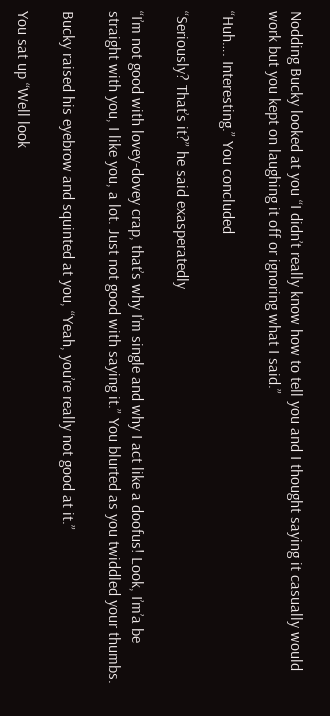Nodding Bucky looked at you “I didn’t really know how to tell you and I thought saying it casually would work but you kept on laughing it off or ignoring what I said.”

“Huh…. Interesting.” You concluded

“Seriously? That’s it?” he said exasperatedly

“I’m not good with lovey-dovey crap, that’s why I’m single and why I act like a doofus! Look, I’m’a be straight with you, I like you, a lot. Just not good with saying it.” You blurted as you twiddled your thumbs.

Bucky raised his eyebrow and squinted at you, “Yeah, you’re really not good at it.”

You sat up “Well look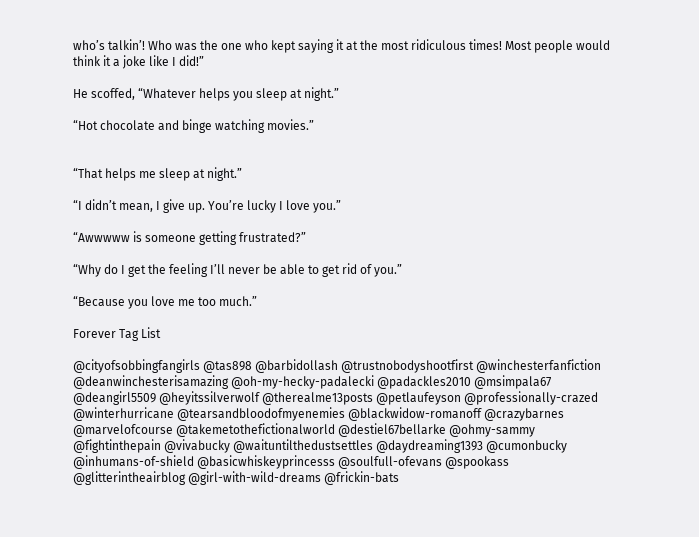who’s talkin’! Who was the one who kept saying it at the most ridiculous times! Most people would think it a joke like I did!”

He scoffed, “Whatever helps you sleep at night.”

“Hot chocolate and binge watching movies.”


“That helps me sleep at night.”

“I didn’t mean, I give up. You’re lucky I love you.”

“Awwwww is someone getting frustrated?”

“Why do I get the feeling I’ll never be able to get rid of you.”

“Because you love me too much.”

Forever Tag List

@cityofsobbingfangirls @tas898 @barbidollash @trustnobodyshootfirst @winchesterfanfiction @deanwinchesterisamazing @oh-my-hecky-padalecki @padackles2010 @msimpala67 @deangirl5509 @heyitssilverwolf @therealme13posts @petlaufeyson @professionally-crazed @winterhurricane @tearsandbloodofmyenemies @blackwidow-romanoff @crazybarnes @marvelofcourse @takemetothefictionalworld @destiel67bellarke @ohmy-sammy @fightinthepain @vivabucky @waituntilthedustsettles @daydreaming1393 @cumonbucky @inhumans-of-shield @basicwhiskeyprincesss @soulfull-ofevans @spookass @glitterintheairblog @girl-with-wild-dreams @frickin-bats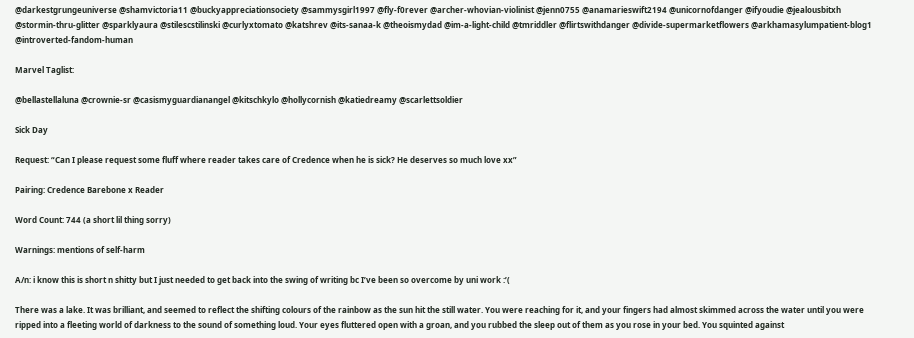@darkestgrungeuniverse @shamvictoria11 @buckyappreciationsociety @sammysgirl1997 @fly-f0rever @archer-whovian-violinist @jenn0755 @anamarieswift2194 @unicornofdanger @ifyoudie @jealousbitxh @stormin-thru-glitter @sparklyaura @stilescstilinski @curlyxtomato @katshrev @its-sanaa-k @theoismydad @im-a-light-child @tmriddler @flirtswithdanger @divide-supermarketflowers @arkhamasylumpatient-blog1 @introverted-fandom-human

Marvel Taglist:

@bellastellaluna @crownie-sr @casismyguardianangel @kitschkylo @hollycornish @katiedreamy @scarlettsoldier

Sick Day

Request: “Can I please request some fluff where reader takes care of Credence when he is sick? He deserves so much love xx”

Pairing: Credence Barebone x Reader

Word Count: 744 (a short lil thing sorry)

Warnings: mentions of self-harm

A/n: i know this is short n shitty but I just needed to get back into the swing of writing bc I’ve been so overcome by uni work :’(

There was a lake. It was brilliant, and seemed to reflect the shifting colours of the rainbow as the sun hit the still water. You were reaching for it, and your fingers had almost skimmed across the water until you were ripped into a fleeting world of darkness to the sound of something loud. Your eyes fluttered open with a groan, and you rubbed the sleep out of them as you rose in your bed. You squinted against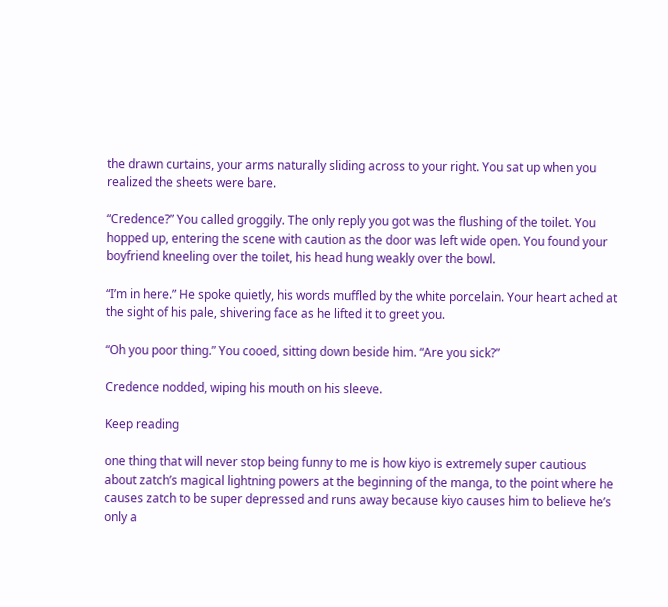the drawn curtains, your arms naturally sliding across to your right. You sat up when you realized the sheets were bare.

“Credence?” You called groggily. The only reply you got was the flushing of the toilet. You hopped up, entering the scene with caution as the door was left wide open. You found your boyfriend kneeling over the toilet, his head hung weakly over the bowl.

“I’m in here.” He spoke quietly, his words muffled by the white porcelain. Your heart ached at the sight of his pale, shivering face as he lifted it to greet you.

“Oh you poor thing.” You cooed, sitting down beside him. “Are you sick?”

Credence nodded, wiping his mouth on his sleeve.

Keep reading

one thing that will never stop being funny to me is how kiyo is extremely super cautious about zatch’s magical lightning powers at the beginning of the manga, to the point where he causes zatch to be super depressed and runs away because kiyo causes him to believe he’s only a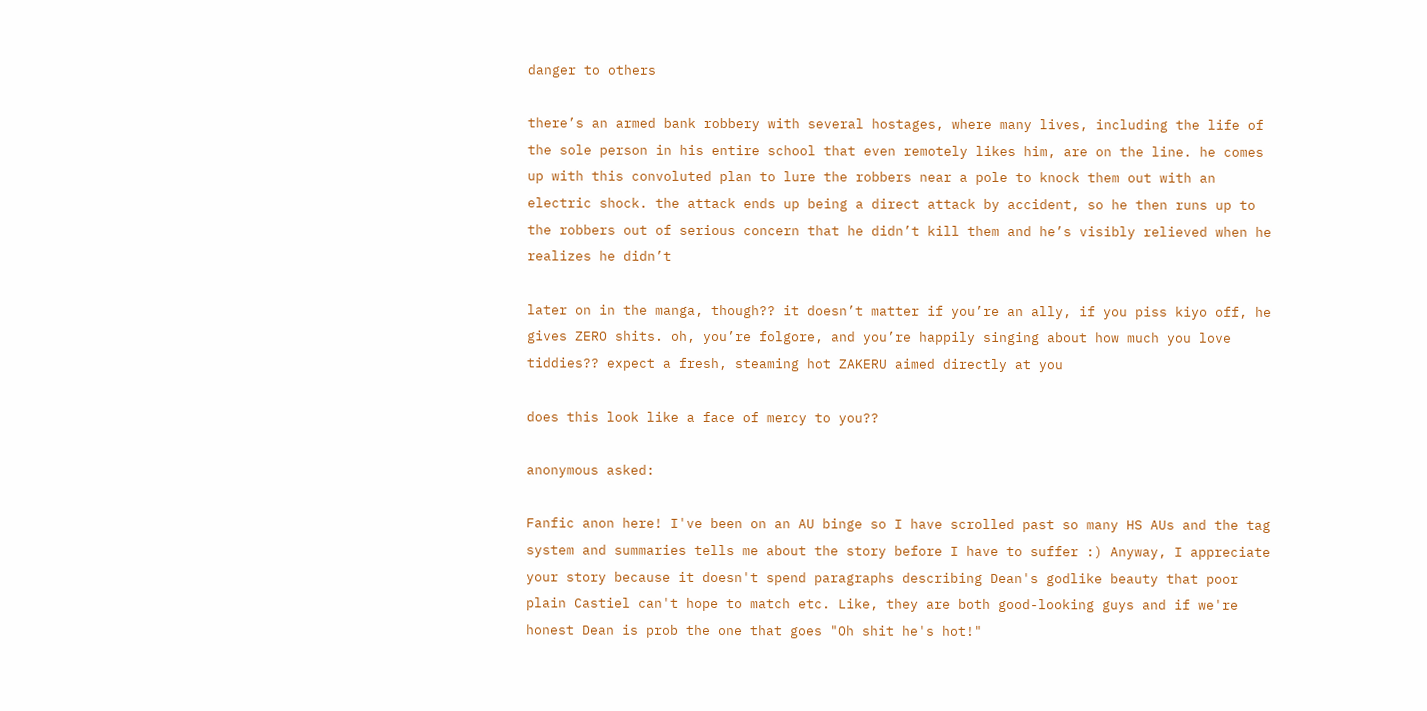danger to others

there’s an armed bank robbery with several hostages, where many lives, including the life of the sole person in his entire school that even remotely likes him, are on the line. he comes up with this convoluted plan to lure the robbers near a pole to knock them out with an electric shock. the attack ends up being a direct attack by accident, so he then runs up to the robbers out of serious concern that he didn’t kill them and he’s visibly relieved when he realizes he didn’t

later on in the manga, though?? it doesn’t matter if you’re an ally, if you piss kiyo off, he gives ZERO shits. oh, you’re folgore, and you’re happily singing about how much you love tiddies?? expect a fresh, steaming hot ZAKERU aimed directly at you

does this look like a face of mercy to you??

anonymous asked:

Fanfic anon here! I've been on an AU binge so I have scrolled past so many HS AUs and the tag system and summaries tells me about the story before I have to suffer :) Anyway, I appreciate your story because it doesn't spend paragraphs describing Dean's godlike beauty that poor plain Castiel can't hope to match etc. Like, they are both good-looking guys and if we're honest Dean is prob the one that goes "Oh shit he's hot!"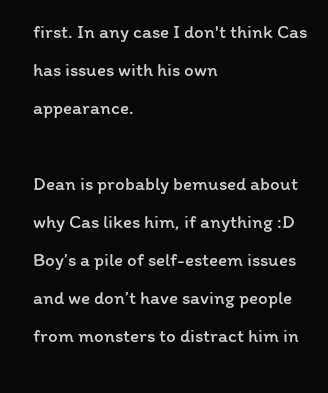first. In any case I don't think Cas has issues with his own appearance.

Dean is probably bemused about why Cas likes him, if anything :D Boy’s a pile of self-esteem issues and we don’t have saving people from monsters to distract him in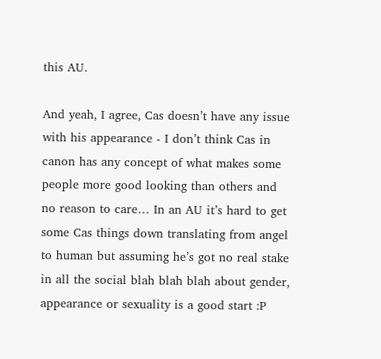this AU.

And yeah, I agree, Cas doesn’t have any issue with his appearance - I don’t think Cas in canon has any concept of what makes some people more good looking than others and no reason to care… In an AU it’s hard to get some Cas things down translating from angel to human but assuming he’s got no real stake in all the social blah blah blah about gender, appearance or sexuality is a good start :P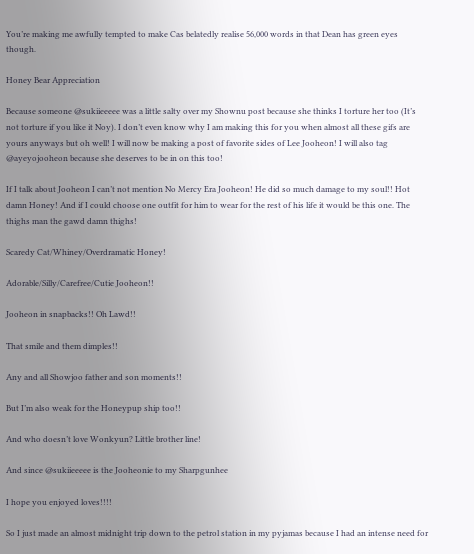You’re making me awfully tempted to make Cas belatedly realise 56,000 words in that Dean has green eyes though.

Honey Bear Appreciation

Because someone @sukiieeeee was a little salty over my Shownu post because she thinks I torture her too (It’s not torture if you like it Noy). I don’t even know why I am making this for you when almost all these gifs are yours anyways but oh well! I will now be making a post of favorite sides of Lee Jooheon! I will also tag @ayeyojooheon because she deserves to be in on this too!

If I talk about Jooheon I can’t not mention No Mercy Era Jooheon! He did so much damage to my soul!! Hot damn Honey! And if I could choose one outfit for him to wear for the rest of his life it would be this one. The thighs man the gawd damn thighs!

Scaredy Cat/Whiney/Overdramatic Honey!

Adorable/Silly/Carefree/Cutie Jooheon!!

Jooheon in snapbacks!! Oh Lawd!!

That smile and them dimples!!

Any and all Showjoo father and son moments!!

But I’m also weak for the Honeypup ship too!!

And who doesn’t love Wonkyun? Little brother line!

And since @sukiieeeee is the Jooheonie to my Sharpgunhee

I hope you enjoyed loves!!!!

So I just made an almost midnight trip down to the petrol station in my pyjamas because I had an intense need for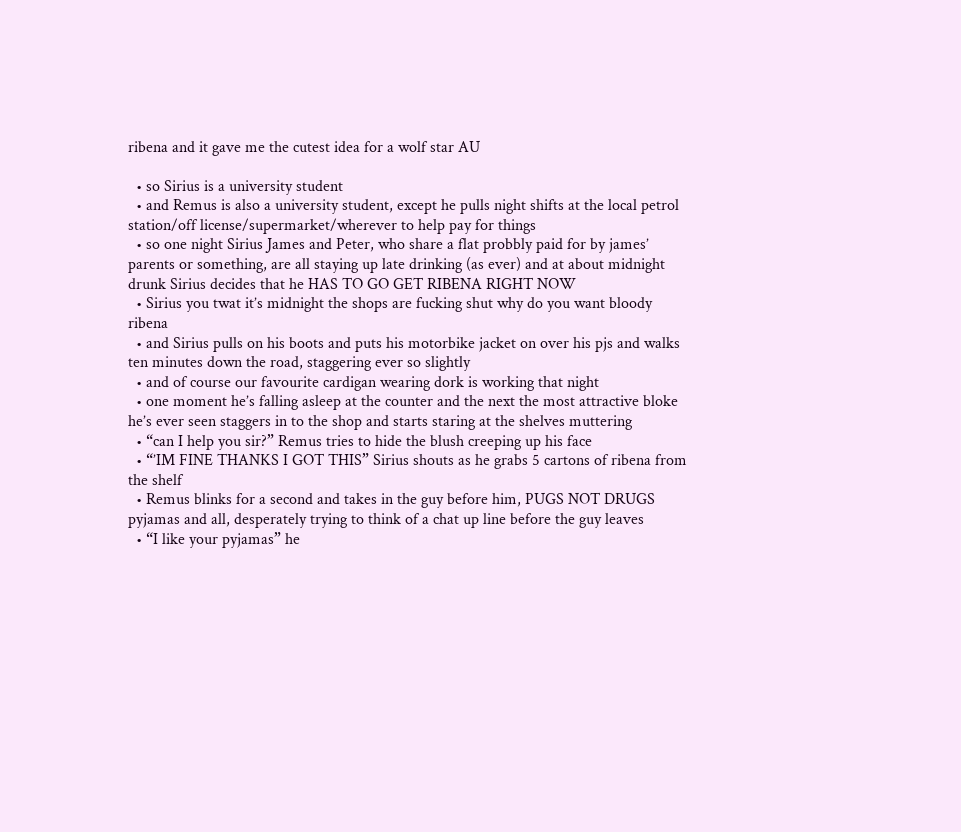ribena and it gave me the cutest idea for a wolf star AU

  • so Sirius is a university student
  • and Remus is also a university student, except he pulls night shifts at the local petrol station/off license/supermarket/wherever to help pay for things
  • so one night Sirius James and Peter, who share a flat probbly paid for by james’ parents or something, are all staying up late drinking (as ever) and at about midnight drunk Sirius decides that he HAS TO GO GET RIBENA RIGHT NOW
  • Sirius you twat it’s midnight the shops are fucking shut why do you want bloody ribena
  • and Sirius pulls on his boots and puts his motorbike jacket on over his pjs and walks ten minutes down the road, staggering ever so slightly
  • and of course our favourite cardigan wearing dork is working that night
  • one moment he’s falling asleep at the counter and the next the most attractive bloke he’s ever seen staggers in to the shop and starts staring at the shelves muttering
  • “can I help you sir?” Remus tries to hide the blush creeping up his face
  • “’IM FINE THANKS I GOT THIS” Sirius shouts as he grabs 5 cartons of ribena from the shelf
  • Remus blinks for a second and takes in the guy before him, PUGS NOT DRUGS pyjamas and all, desperately trying to think of a chat up line before the guy leaves
  • “I like your pyjamas” he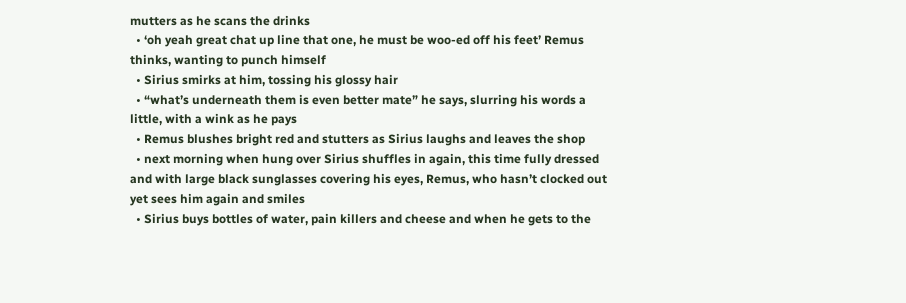mutters as he scans the drinks
  • ‘oh yeah great chat up line that one, he must be woo-ed off his feet’ Remus thinks, wanting to punch himself
  • Sirius smirks at him, tossing his glossy hair
  • “what’s underneath them is even better mate” he says, slurring his words a little, with a wink as he pays
  • Remus blushes bright red and stutters as Sirius laughs and leaves the shop
  • next morning when hung over Sirius shuffles in again, this time fully dressed and with large black sunglasses covering his eyes, Remus, who hasn’t clocked out yet sees him again and smiles
  • Sirius buys bottles of water, pain killers and cheese and when he gets to the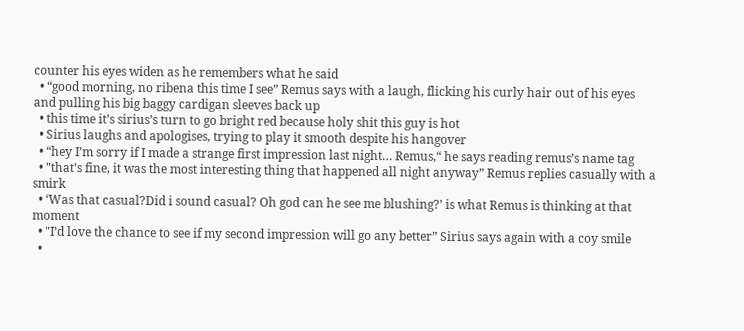counter his eyes widen as he remembers what he said
  • “good morning, no ribena this time I see” Remus says with a laugh, flicking his curly hair out of his eyes and pulling his big baggy cardigan sleeves back up
  • this time it’s sirius’s turn to go bright red because holy shit this guy is hot
  • Sirius laughs and apologises, trying to play it smooth despite his hangover
  • “hey I’m sorry if I made a strange first impression last night… Remus,“ he says reading remus’s name tag
  • "that’s fine, it was the most interesting thing that happened all night anyway” Remus replies casually with a smirk
  • ‘Was that casual?Did i sound casual? Oh god can he see me blushing?’ is what Remus is thinking at that moment
  • "I’d love the chance to see if my second impression will go any better” Sirius says again with a coy smile
  •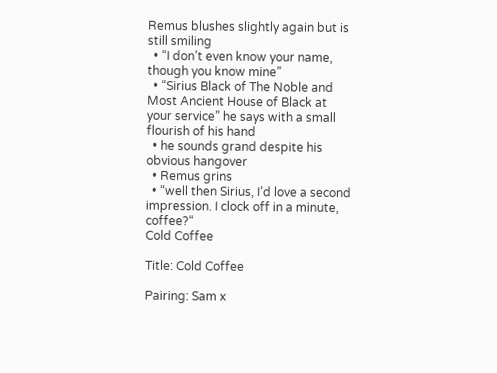Remus blushes slightly again but is still smiling
  • “I don’t even know your name, though you know mine”
  • “Sirius Black of The Noble and Most Ancient House of Black at your service” he says with a small flourish of his hand
  • he sounds grand despite his obvious hangover
  • Remus grins
  • “well then Sirius, I’d love a second impression. I clock off in a minute, coffee?“
Cold Coffee

Title: Cold Coffee

Pairing: Sam x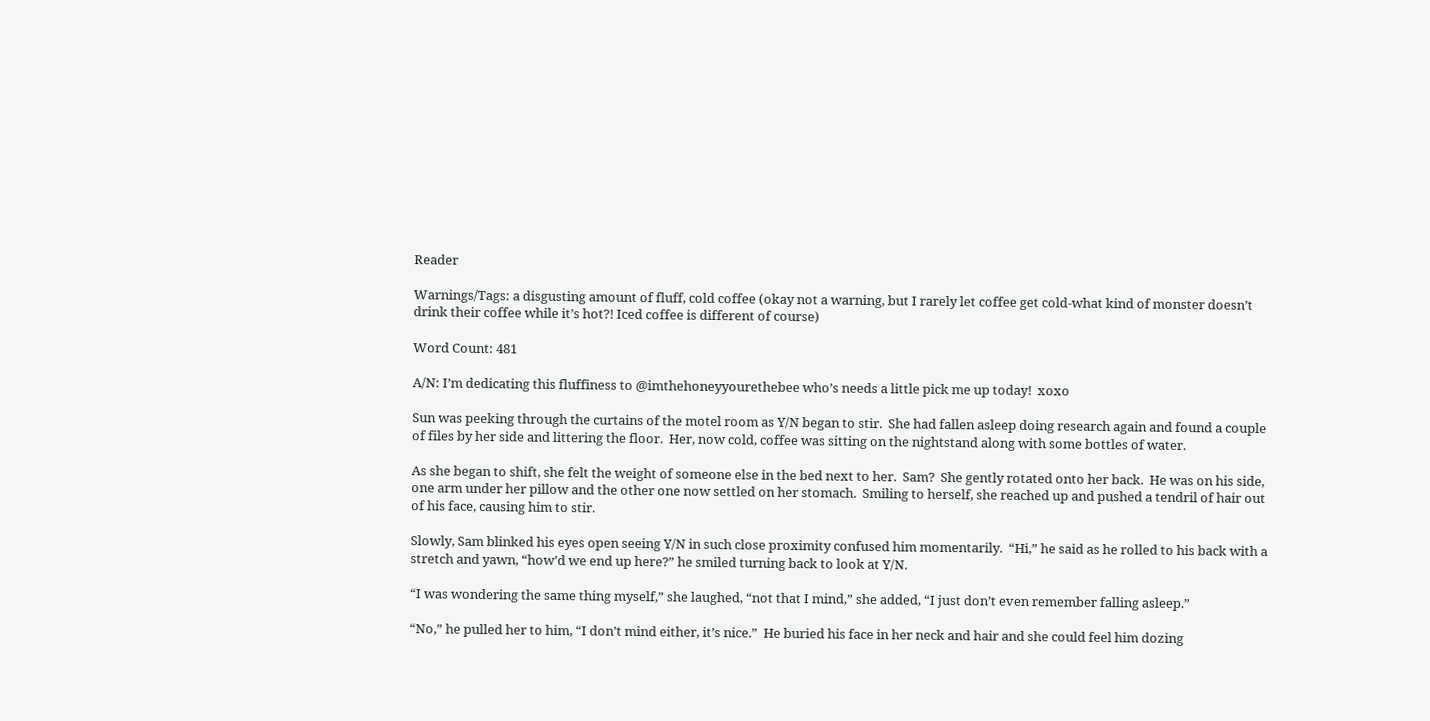Reader

Warnings/Tags: a disgusting amount of fluff, cold coffee (okay not a warning, but I rarely let coffee get cold-what kind of monster doesn’t drink their coffee while it’s hot?! Iced coffee is different of course)

Word Count: 481

A/N: I’m dedicating this fluffiness to @imthehoneyyourethebee who’s needs a little pick me up today!  xoxo

Sun was peeking through the curtains of the motel room as Y/N began to stir.  She had fallen asleep doing research again and found a couple of files by her side and littering the floor.  Her, now cold, coffee was sitting on the nightstand along with some bottles of water.

As she began to shift, she felt the weight of someone else in the bed next to her.  Sam?  She gently rotated onto her back.  He was on his side, one arm under her pillow and the other one now settled on her stomach.  Smiling to herself, she reached up and pushed a tendril of hair out of his face, causing him to stir.

Slowly, Sam blinked his eyes open seeing Y/N in such close proximity confused him momentarily.  “Hi,” he said as he rolled to his back with a stretch and yawn, “how’d we end up here?” he smiled turning back to look at Y/N.

“I was wondering the same thing myself,” she laughed, “not that I mind,” she added, “I just don’t even remember falling asleep.”

“No,” he pulled her to him, “I don’t mind either, it’s nice.”  He buried his face in her neck and hair and she could feel him dozing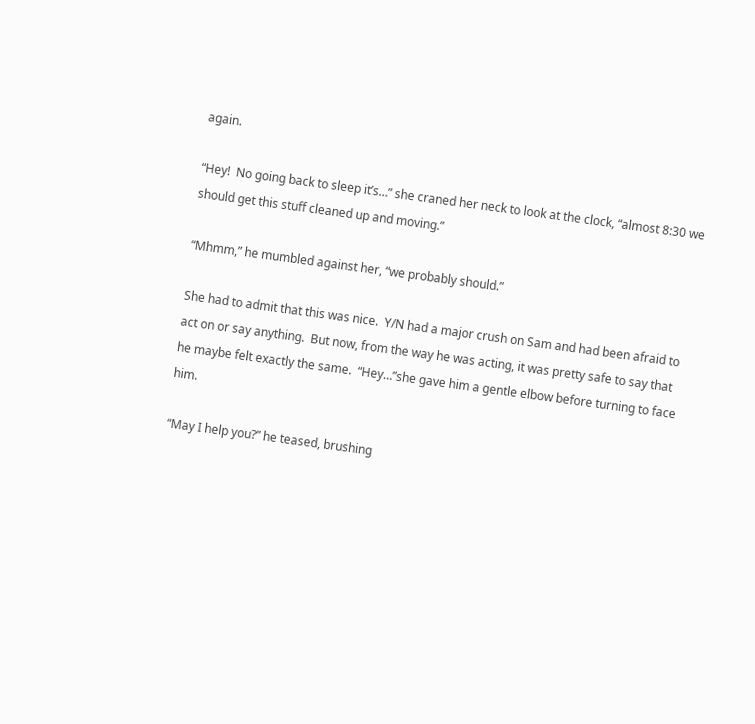again.

“Hey!  No going back to sleep it’s…” she craned her neck to look at the clock, “almost 8:30 we should get this stuff cleaned up and moving.”

“Mhmm,” he mumbled against her, “we probably should.”

She had to admit that this was nice.  Y/N had a major crush on Sam and had been afraid to act on or say anything.  But now, from the way he was acting, it was pretty safe to say that he maybe felt exactly the same.  “Hey…”she gave him a gentle elbow before turning to face him.

“May I help you?” he teased, brushing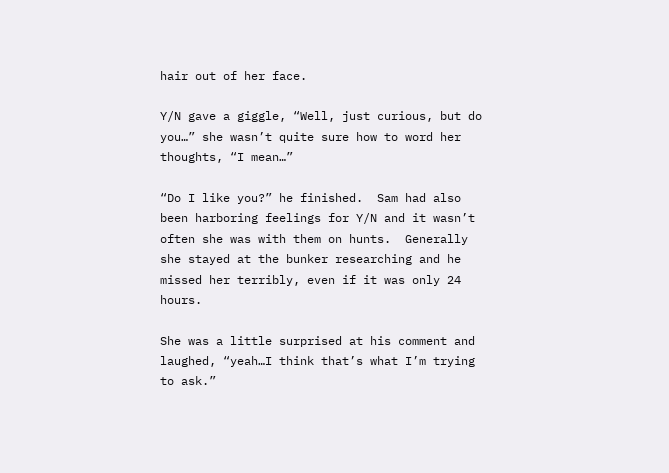hair out of her face.

Y/N gave a giggle, “Well, just curious, but do you…” she wasn’t quite sure how to word her thoughts, “I mean…”

“Do I like you?” he finished.  Sam had also been harboring feelings for Y/N and it wasn’t often she was with them on hunts.  Generally she stayed at the bunker researching and he missed her terribly, even if it was only 24 hours.

She was a little surprised at his comment and laughed, “yeah…I think that’s what I’m trying to ask.”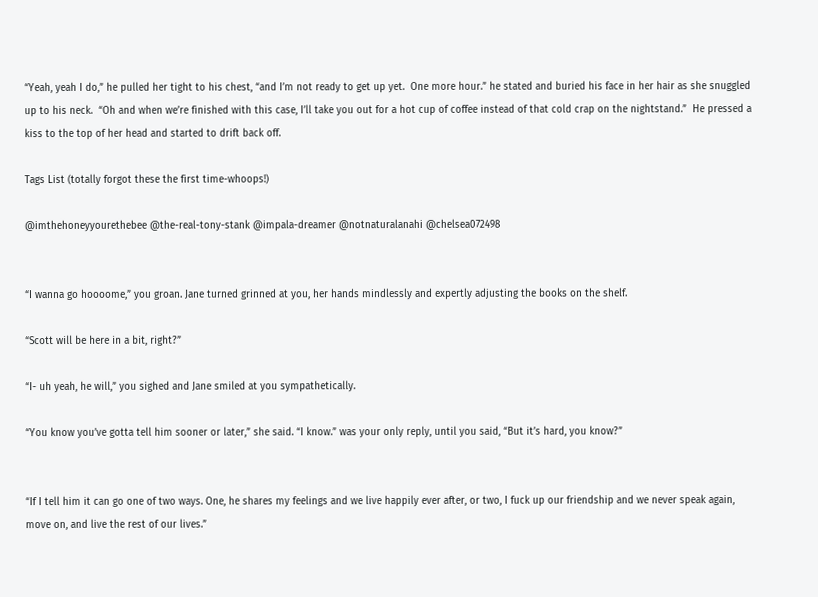“Yeah, yeah I do,” he pulled her tight to his chest, “and I’m not ready to get up yet.  One more hour.” he stated and buried his face in her hair as she snuggled up to his neck.  “Oh and when we’re finished with this case, I’ll take you out for a hot cup of coffee instead of that cold crap on the nightstand.”  He pressed a kiss to the top of her head and started to drift back off.

Tags List (totally forgot these the first time-whoops!)

@imthehoneyyourethebee @the-real-tony-stank @impala-dreamer @notnaturalanahi @chelsea072498


“I wanna go hoooome,” you groan. Jane turned grinned at you, her hands mindlessly and expertly adjusting the books on the shelf.

“Scott will be here in a bit, right?”

“I- uh yeah, he will,” you sighed and Jane smiled at you sympathetically.

“You know you’ve gotta tell him sooner or later,” she said. “I know.” was your only reply, until you said, “But it’s hard, you know?”


“If I tell him it can go one of two ways. One, he shares my feelings and we live happily ever after, or two, I fuck up our friendship and we never speak again, move on, and live the rest of our lives.”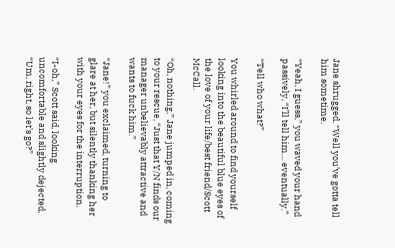Jane shrugged. “Well you’ve gotta tell him sometime.

“Yeah, I guess,” you waved your hand passively, “I’ll tell him… eventually.”

“Tell who what?”

You whirled around to find yourself looking into the beautiful blue eyes of the love of your life/best friend/Scott McCall.

“Oh, nothing,” Jane jumped in, coming to your rescue, “Just that Y/N finds our manager unbelievably attractive and wants to fuck him.”

“Jane!” you exclaimed, turning to glare at her, but silently thanking her with your eyes for the interruption.

“I-oh,” Scott said, looking uncomfortable and slightly dejected, “Um, right, so let’s go?”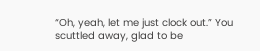“Oh, yeah, let me just clock out.” You scuttled away, glad to be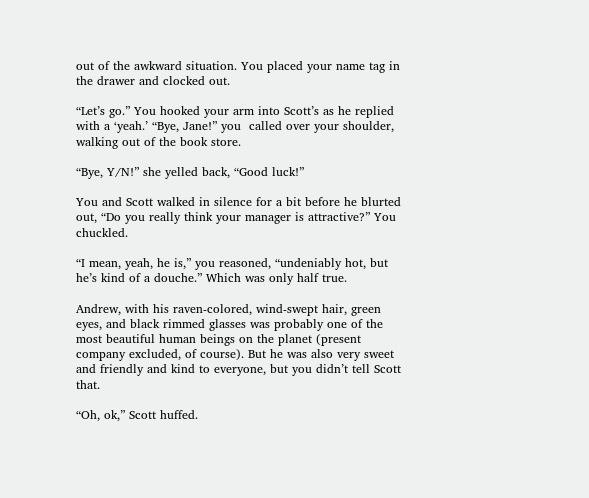out of the awkward situation. You placed your name tag in the drawer and clocked out.

“Let’s go.” You hooked your arm into Scott’s as he replied with a ‘yeah.’ “Bye, Jane!” you  called over your shoulder, walking out of the book store.

“Bye, Y/N!” she yelled back, “Good luck!”

You and Scott walked in silence for a bit before he blurted out, “Do you really think your manager is attractive?” You chuckled.

“I mean, yeah, he is,” you reasoned, “undeniably hot, but he’s kind of a douche.” Which was only half true.

Andrew, with his raven-colored, wind-swept hair, green eyes, and black rimmed glasses was probably one of the most beautiful human beings on the planet (present company excluded, of course). But he was also very sweet and friendly and kind to everyone, but you didn’t tell Scott that.

“Oh, ok,” Scott huffed.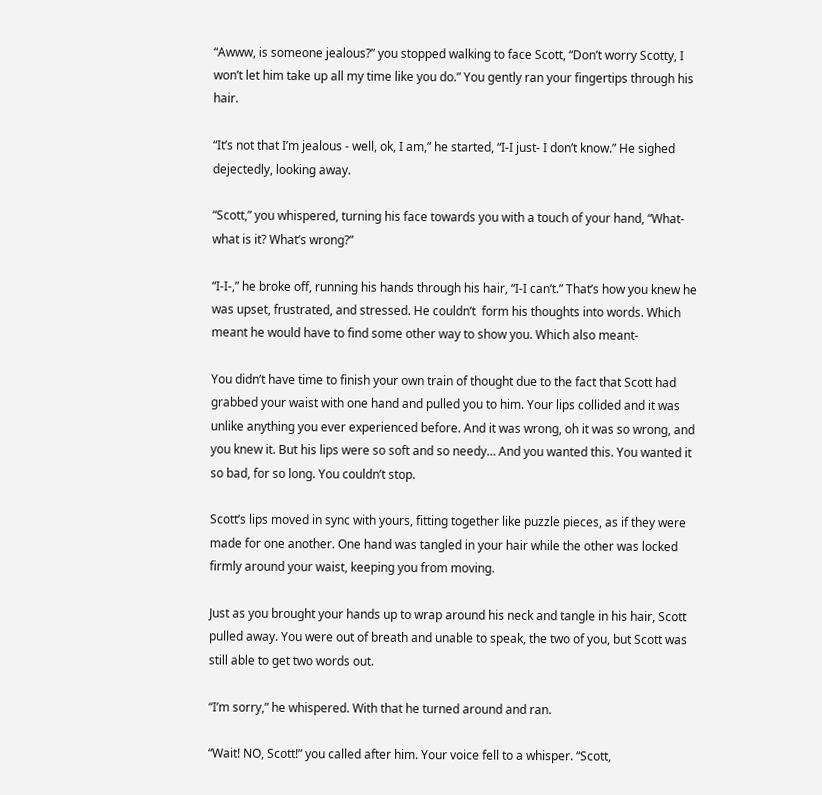“Awww, is someone jealous?” you stopped walking to face Scott, “Don’t worry Scotty, I won’t let him take up all my time like you do.” You gently ran your fingertips through his hair.

“It’s not that I’m jealous - well, ok, I am,” he started, “I-I just- I don’t know.” He sighed dejectedly, looking away.

“Scott,” you whispered, turning his face towards you with a touch of your hand, “What-what is it? What’s wrong?”

“I-I-,” he broke off, running his hands through his hair, “I-I can’t.” That’s how you knew he was upset, frustrated, and stressed. He couldn’t  form his thoughts into words. Which meant he would have to find some other way to show you. Which also meant-

You didn’t have time to finish your own train of thought due to the fact that Scott had grabbed your waist with one hand and pulled you to him. Your lips collided and it was unlike anything you ever experienced before. And it was wrong, oh it was so wrong, and you knew it. But his lips were so soft and so needy… And you wanted this. You wanted it so bad, for so long. You couldn’t stop.

Scott’s lips moved in sync with yours, fitting together like puzzle pieces, as if they were made for one another. One hand was tangled in your hair while the other was locked firmly around your waist, keeping you from moving.

Just as you brought your hands up to wrap around his neck and tangle in his hair, Scott pulled away. You were out of breath and unable to speak, the two of you, but Scott was still able to get two words out.

“I’m sorry,” he whispered. With that he turned around and ran.

“Wait! NO, Scott!” you called after him. Your voice fell to a whisper. “Scott,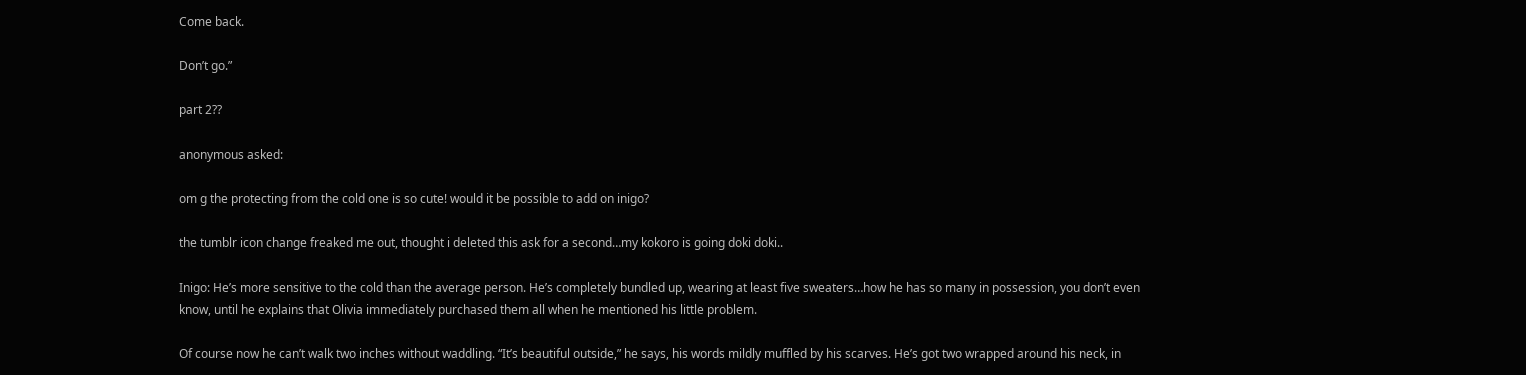Come back.

Don’t go.”

part 2??

anonymous asked:

om g the protecting from the cold one is so cute! would it be possible to add on inigo?

the tumblr icon change freaked me out, thought i deleted this ask for a second…my kokoro is going doki doki..

Inigo: He’s more sensitive to the cold than the average person. He’s completely bundled up, wearing at least five sweaters…how he has so many in possession, you don’t even know, until he explains that Olivia immediately purchased them all when he mentioned his little problem.

Of course now he can’t walk two inches without waddling. “It’s beautiful outside,” he says, his words mildly muffled by his scarves. He’s got two wrapped around his neck, in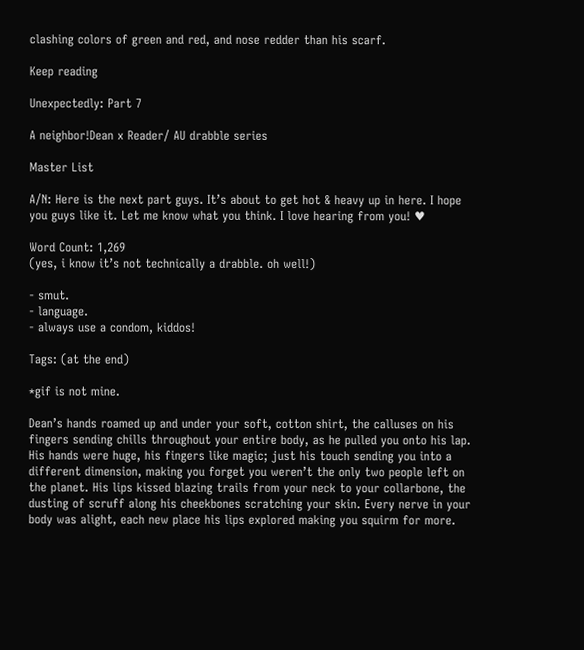clashing colors of green and red, and nose redder than his scarf.

Keep reading

Unexpectedly: Part 7

A neighbor!Dean x Reader/ AU drabble series

Master List

A/N: Here is the next part guys. It’s about to get hot & heavy up in here. I hope you guys like it. Let me know what you think. I love hearing from you! ♥

Word Count: 1,269
(yes, i know it’s not technically a drabble. oh well!)

- smut.
- language.
- always use a condom, kiddos!

Tags: (at the end)

*gif is not mine.

Dean’s hands roamed up and under your soft, cotton shirt, the calluses on his fingers sending chills throughout your entire body, as he pulled you onto his lap. His hands were huge, his fingers like magic; just his touch sending you into a different dimension, making you forget you weren’t the only two people left on the planet. His lips kissed blazing trails from your neck to your collarbone, the dusting of scruff along his cheekbones scratching your skin. Every nerve in your body was alight, each new place his lips explored making you squirm for more.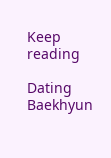Keep reading

Dating Baekhyun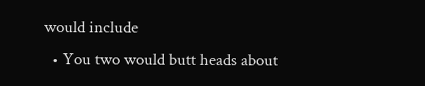would include
  • You two would butt heads about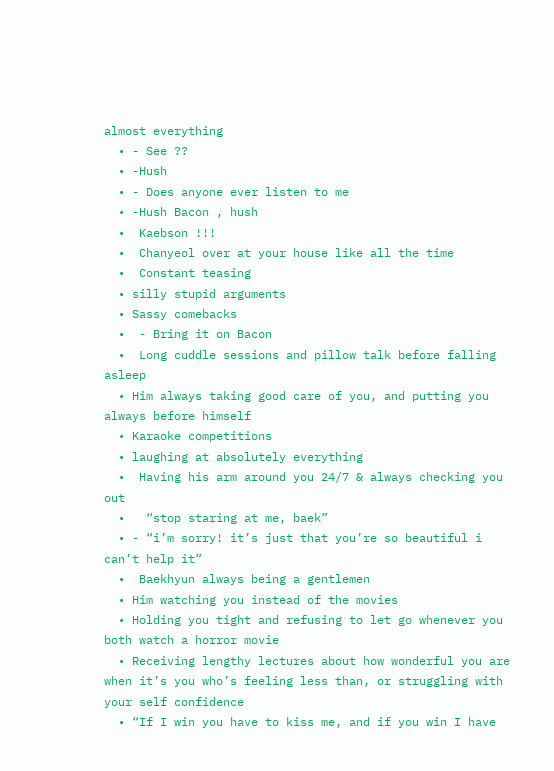almost everything
  • - See ??
  • -Hush
  • - Does anyone ever listen to me
  • -Hush Bacon , hush
  •  Kaebson !!!
  •  Chanyeol over at your house like all the time
  •  Constant teasing
  • silly stupid arguments
  • Sassy comebacks
  •  - Bring it on Bacon
  •  Long cuddle sessions and pillow talk before falling asleep
  • Him always taking good care of you, and putting you always before himself
  • Karaoke competitions
  • laughing at absolutely everything
  •  Having his arm around you 24/7 & always checking you out
  •   “stop staring at me, baek”
  • - “i’m sorry! it’s just that you’re so beautiful i can’t help it”
  •  Baekhyun always being a gentlemen
  • Him watching you instead of the movies
  • Holding you tight and refusing to let go whenever you both watch a horror movie
  • Receiving lengthy lectures about how wonderful you are when it’s you who’s feeling less than, or struggling with your self confidence
  • “If I win you have to kiss me, and if you win I have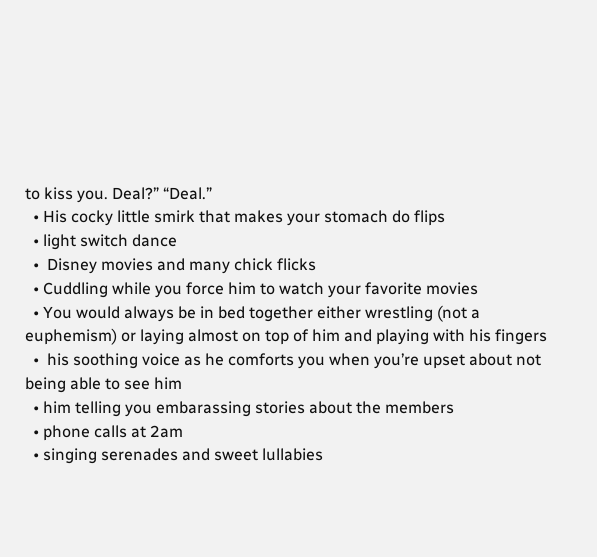to kiss you. Deal?” “Deal.”
  • His cocky little smirk that makes your stomach do flips
  • light switch dance
  •  Disney movies and many chick flicks
  • Cuddling while you force him to watch your favorite movies
  • You would always be in bed together either wrestling (not a euphemism) or laying almost on top of him and playing with his fingers
  •  his soothing voice as he comforts you when you’re upset about not being able to see him
  • him telling you embarassing stories about the members
  • phone calls at 2am
  • singing serenades and sweet lullabies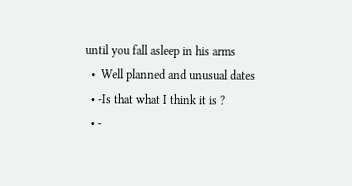until you fall asleep in his arms
  •  Well planned and unusual dates
  • -Is that what I think it is ?
  • -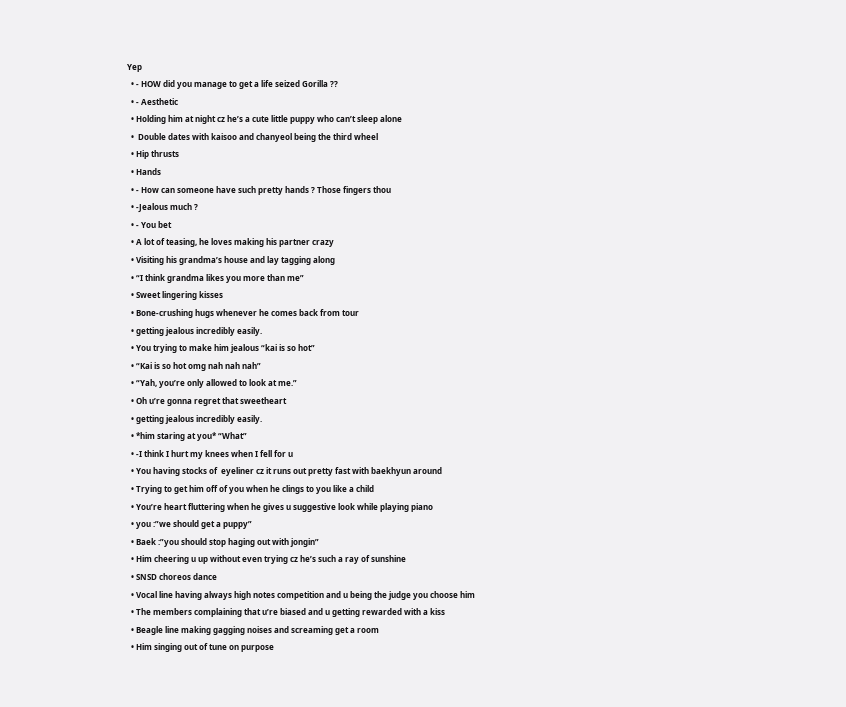Yep
  • - HOW did you manage to get a life seized Gorilla ??
  • - Aesthetic
  • Holding him at night cz he’s a cute little puppy who can’t sleep alone
  •  Double dates with kaisoo and chanyeol being the third wheel
  • Hip thrusts
  • Hands
  • - How can someone have such pretty hands ? Those fingers thou
  • -Jealous much ?
  • - You bet
  • A lot of teasing, he loves making his partner crazy
  • Visiting his grandma’s house and lay tagging along
  • “I think grandma likes you more than me”
  • Sweet lingering kisses
  • Bone-crushing hugs whenever he comes back from tour
  • getting jealous incredibly easily.
  • You trying to make him jealous “kai is so hot”
  • “Kai is so hot omg nah nah nah”
  • “Yah, you’re only allowed to look at me.”
  • Oh u’re gonna regret that sweetheart
  • getting jealous incredibly easily.
  • *him staring at you* “What”
  • -I think I hurt my knees when I fell for u
  • You having stocks of  eyeliner cz it runs out pretty fast with baekhyun around
  • Trying to get him off of you when he clings to you like a child
  • You’re heart fluttering when he gives u suggestive look while playing piano
  • you :”we should get a puppy”
  • Baek :”you should stop haging out with jongin”
  • Him cheering u up without even trying cz he’s such a ray of sunshine
  • SNSD choreos dance
  • Vocal line having always high notes competition and u being the judge you choose him
  • The members complaining that u’re biased and u getting rewarded with a kiss
  • Beagle line making gagging noises and screaming get a room
  • Him singing out of tune on purpose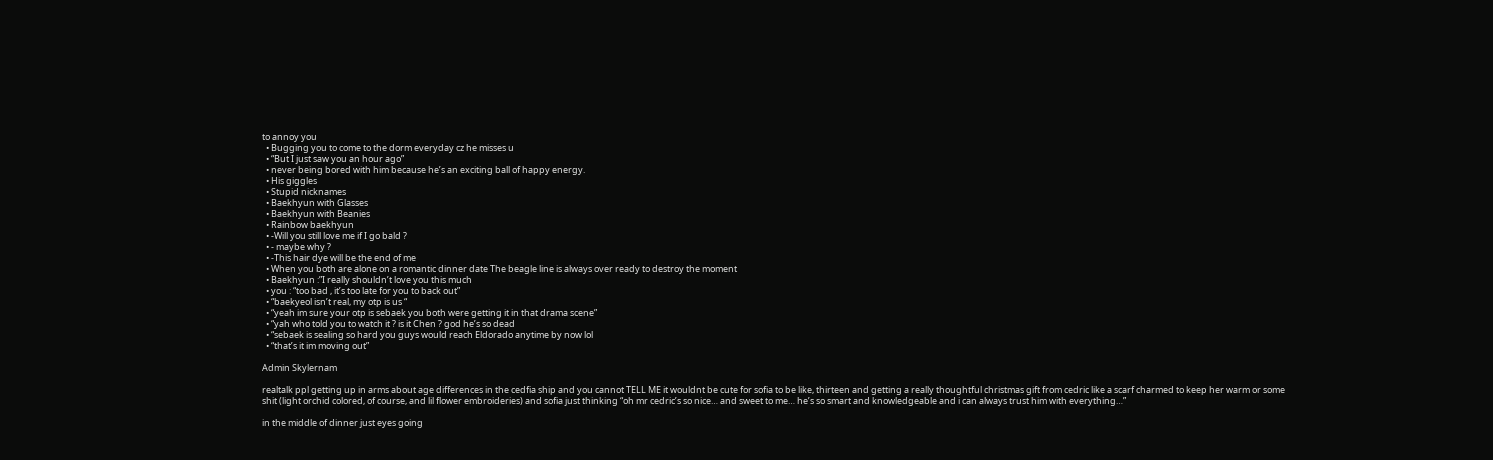to annoy you
  • Bugging you to come to the dorm everyday cz he misses u
  • “But I just saw you an hour ago”
  • never being bored with him because he’s an exciting ball of happy energy.
  • His giggles
  • Stupid nicknames
  • Baekhyun with Glasses
  • Baekhyun with Beanies
  • Rainbow baekhyun
  • -Will you still love me if I go bald ?
  • - maybe why ?
  • -This hair dye will be the end of me
  • When you both are alone on a romantic dinner date The beagle line is always over ready to destroy the moment
  • Baekhyun :”I really shouldn’t love you this much
  • you : “too bad , it’s too late for you to back out”
  • “baekyeol isn’t real, my otp is us “
  • “yeah im sure your otp is sebaek you both were getting it in that drama scene”
  • “yah who told you to watch it ? is it Chen ? god he’s so dead
  • “sebaek is sealing so hard you guys would reach Eldorado anytime by now lol
  • “that’s it im moving out”

Admin Skylernam

realtalk ppl getting up in arms about age differences in the cedfia ship and you cannot TELL ME it wouldnt be cute for sofia to be like, thirteen and getting a really thoughtful christmas gift from cedric like a scarf charmed to keep her warm or some shit (light orchid colored, of course, and lil flower embroideries) and sofia just thinking “oh mr cedric’s so nice… and sweet to me… he’s so smart and knowledgeable and i can always trust him with everything…”

in the middle of dinner just eyes going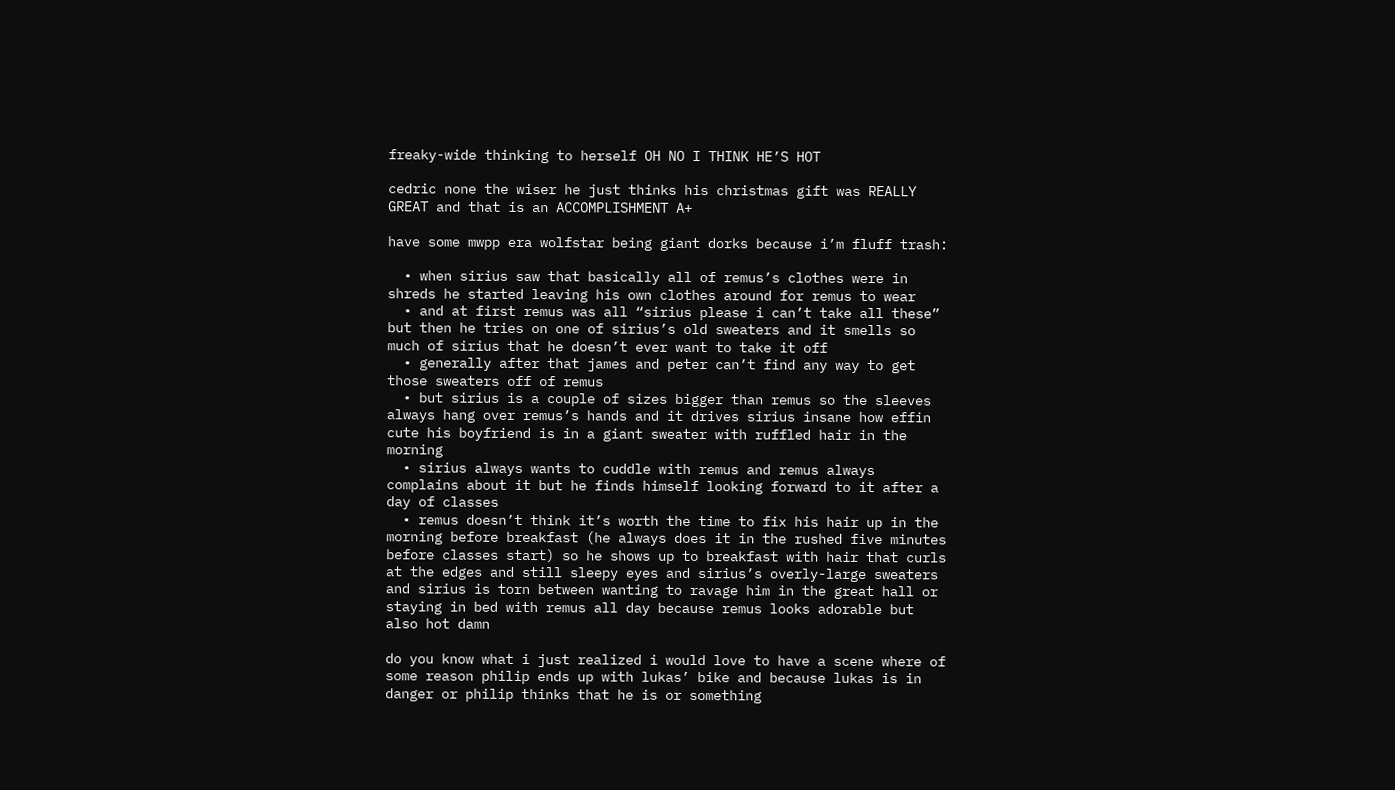freaky-wide thinking to herself OH NO I THINK HE’S HOT

cedric none the wiser he just thinks his christmas gift was REALLY GREAT and that is an ACCOMPLISHMENT A+

have some mwpp era wolfstar being giant dorks because i’m fluff trash:

  • when sirius saw that basically all of remus’s clothes were in shreds he started leaving his own clothes around for remus to wear
  • and at first remus was all “sirius please i can’t take all these” but then he tries on one of sirius’s old sweaters and it smells so much of sirius that he doesn’t ever want to take it off
  • generally after that james and peter can’t find any way to get those sweaters off of remus
  • but sirius is a couple of sizes bigger than remus so the sleeves always hang over remus’s hands and it drives sirius insane how effin cute his boyfriend is in a giant sweater with ruffled hair in the morning
  • sirius always wants to cuddle with remus and remus always complains about it but he finds himself looking forward to it after a day of classes
  • remus doesn’t think it’s worth the time to fix his hair up in the morning before breakfast (he always does it in the rushed five minutes before classes start) so he shows up to breakfast with hair that curls at the edges and still sleepy eyes and sirius’s overly-large sweaters and sirius is torn between wanting to ravage him in the great hall or staying in bed with remus all day because remus looks adorable but also hot damn

do you know what i just realized i would love to have a scene where of some reason philip ends up with lukas’ bike and because lukas is in danger or philip thinks that he is or something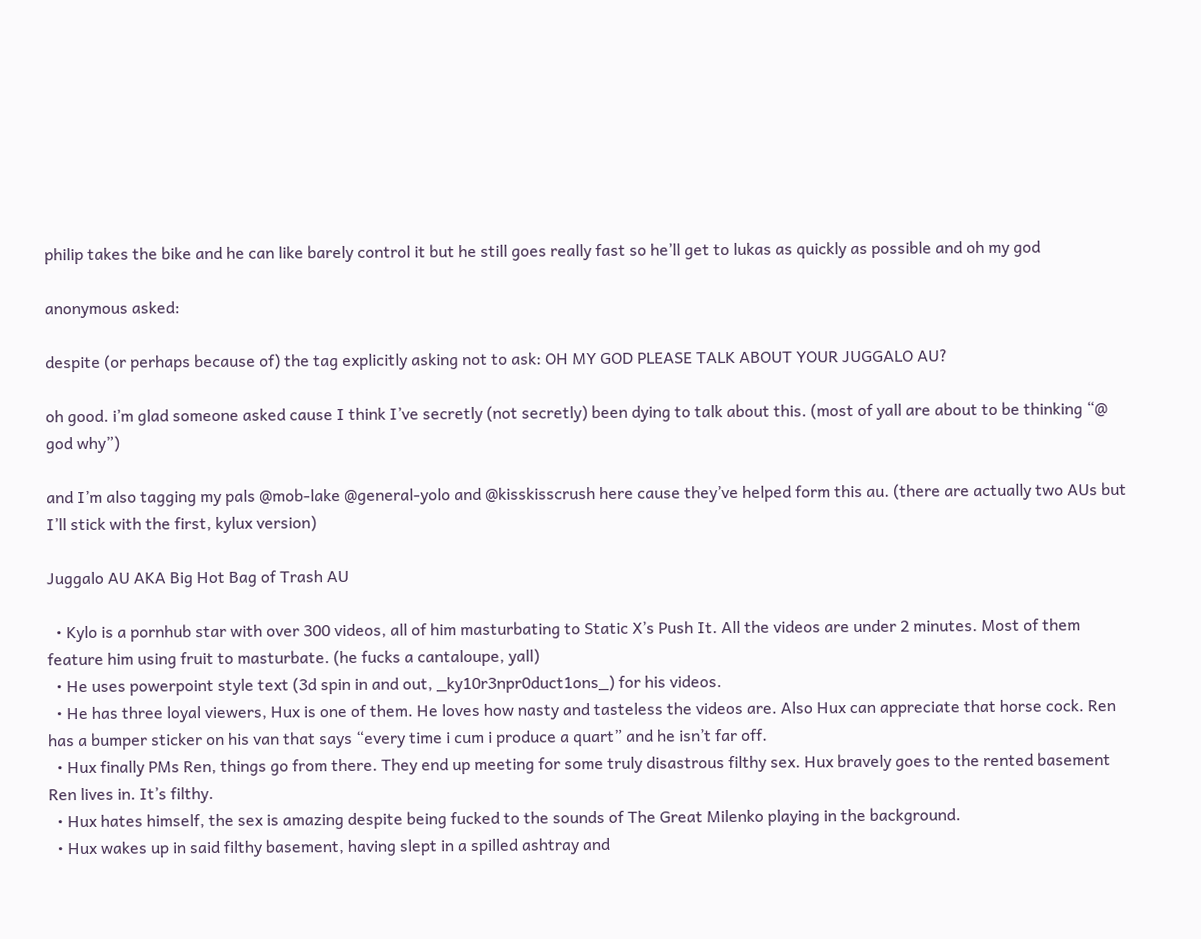philip takes the bike and he can like barely control it but he still goes really fast so he’ll get to lukas as quickly as possible and oh my god

anonymous asked:

despite (or perhaps because of) the tag explicitly asking not to ask: OH MY GOD PLEASE TALK ABOUT YOUR JUGGALO AU?

oh good. i’m glad someone asked cause I think I’ve secretly (not secretly) been dying to talk about this. (most of yall are about to be thinking “@ god why”)

and I’m also tagging my pals @mob-lake @general-yolo and @kisskisscrush here cause they’ve helped form this au. (there are actually two AUs but I’ll stick with the first, kylux version)

Juggalo AU AKA Big Hot Bag of Trash AU

  • Kylo is a pornhub star with over 300 videos, all of him masturbating to Static X’s Push It. All the videos are under 2 minutes. Most of them feature him using fruit to masturbate. (he fucks a cantaloupe, yall)
  • He uses powerpoint style text (3d spin in and out, _ky10r3npr0duct1ons_) for his videos.
  • He has three loyal viewers, Hux is one of them. He loves how nasty and tasteless the videos are. Also Hux can appreciate that horse cock. Ren has a bumper sticker on his van that says “every time i cum i produce a quart” and he isn’t far off.
  • Hux finally PMs Ren, things go from there. They end up meeting for some truly disastrous filthy sex. Hux bravely goes to the rented basement Ren lives in. It’s filthy.
  • Hux hates himself, the sex is amazing despite being fucked to the sounds of The Great Milenko playing in the background.
  • Hux wakes up in said filthy basement, having slept in a spilled ashtray and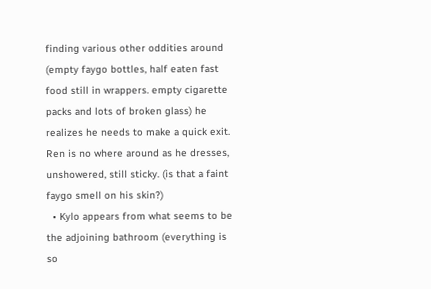finding various other oddities around (empty faygo bottles, half eaten fast food still in wrappers. empty cigarette packs and lots of broken glass) he realizes he needs to make a quick exit. Ren is no where around as he dresses, unshowered, still sticky. (is that a faint faygo smell on his skin?)
  • Kylo appears from what seems to be the adjoining bathroom (everything is so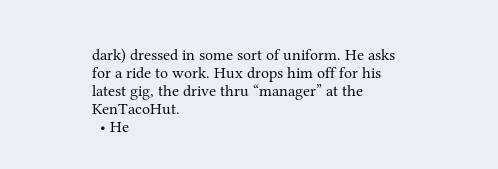dark) dressed in some sort of uniform. He asks for a ride to work. Hux drops him off for his latest gig, the drive thru “manager” at the KenTacoHut.
  • He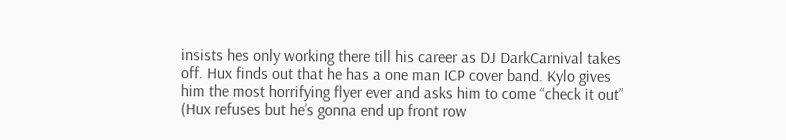insists hes only working there till his career as DJ DarkCarnival takes off. Hux finds out that he has a one man ICP cover band. Kylo gives him the most horrifying flyer ever and asks him to come “check it out” (Hux refuses but he’s gonna end up front row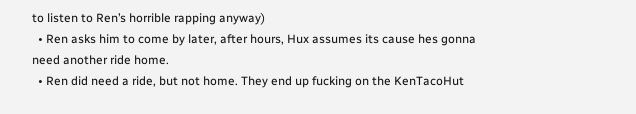to listen to Ren’s horrible rapping anyway)
  • Ren asks him to come by later, after hours, Hux assumes its cause hes gonna need another ride home.
  • Ren did need a ride, but not home. They end up fucking on the KenTacoHut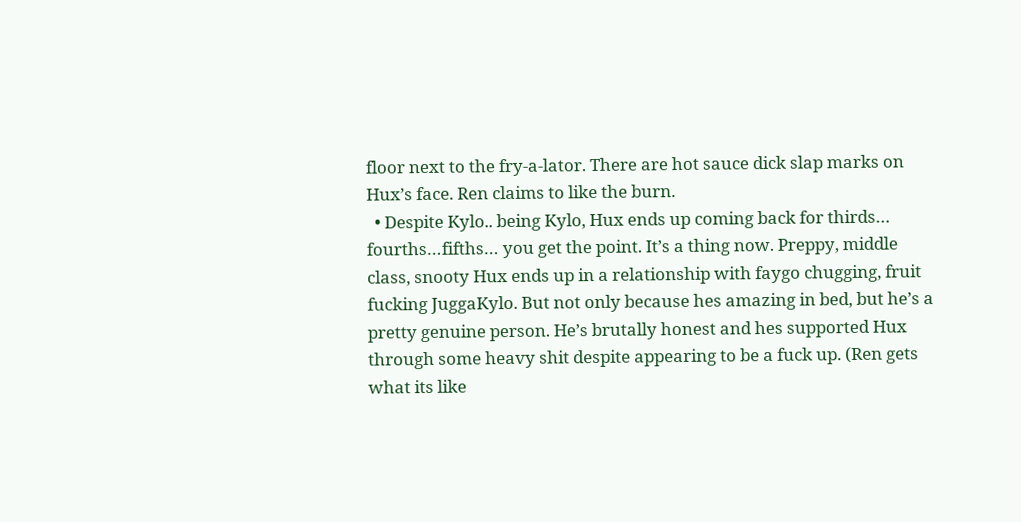floor next to the fry-a-lator. There are hot sauce dick slap marks on Hux’s face. Ren claims to like the burn.
  • Despite Kylo.. being Kylo, Hux ends up coming back for thirds… fourths…fifths… you get the point. It’s a thing now. Preppy, middle class, snooty Hux ends up in a relationship with faygo chugging, fruit fucking JuggaKylo. But not only because hes amazing in bed, but he’s a pretty genuine person. He’s brutally honest and hes supported Hux through some heavy shit despite appearing to be a fuck up. (Ren gets what its like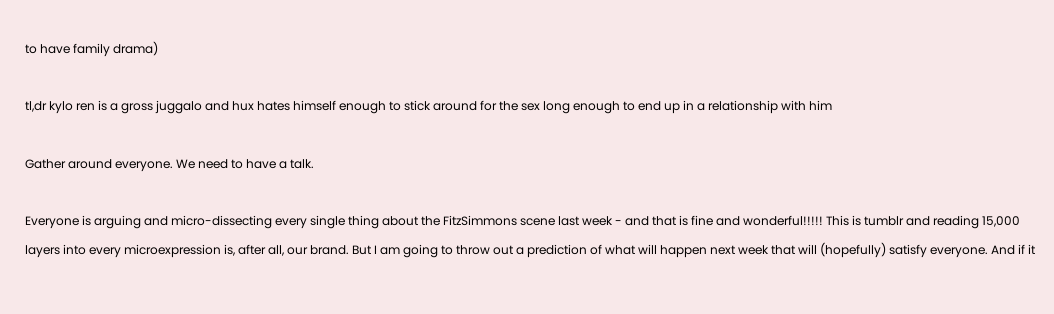to have family drama)

tl,dr kylo ren is a gross juggalo and hux hates himself enough to stick around for the sex long enough to end up in a relationship with him

Gather around everyone. We need to have a talk.

Everyone is arguing and micro-dissecting every single thing about the FitzSimmons scene last week - and that is fine and wonderful!!!!! This is tumblr and reading 15,000 layers into every microexpression is, after all, our brand. But I am going to throw out a prediction of what will happen next week that will (hopefully) satisfy everyone. And if it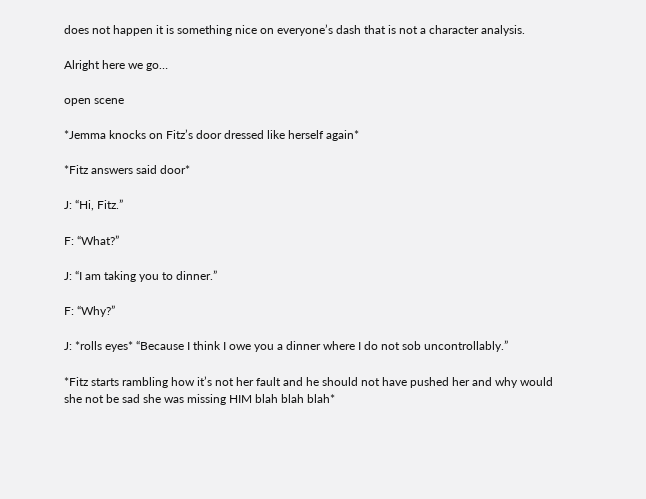does not happen it is something nice on everyone’s dash that is not a character analysis.

Alright here we go…

open scene

*Jemma knocks on Fitz’s door dressed like herself again*

*Fitz answers said door*

J: “Hi, Fitz.”

F: “What?”

J: “I am taking you to dinner.”

F: “Why?”

J: *rolls eyes* “Because I think I owe you a dinner where I do not sob uncontrollably.”

*Fitz starts rambling how it’s not her fault and he should not have pushed her and why would she not be sad she was missing HIM blah blah blah*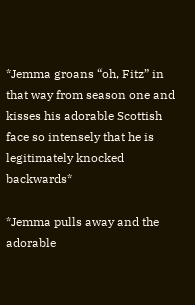*Jemma groans “oh, Fitz” in that way from season one and kisses his adorable Scottish face so intensely that he is legitimately knocked backwards*

*Jemma pulls away and the adorable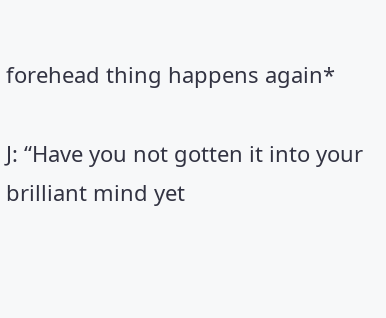forehead thing happens again*

J: “Have you not gotten it into your brilliant mind yet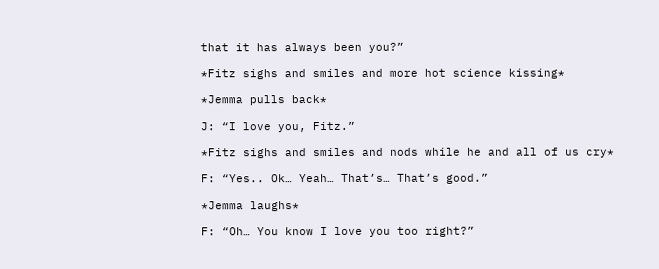that it has always been you?”

*Fitz sighs and smiles and more hot science kissing*

*Jemma pulls back*

J: “I love you, Fitz.”

*Fitz sighs and smiles and nods while he and all of us cry*

F: “Yes.. Ok… Yeah… That’s… That’s good.”

*Jemma laughs*

F: “Oh… You know I love you too right?”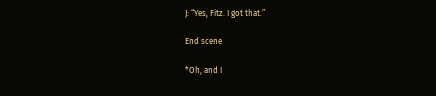J: “Yes, Fitz. I got that.”

End scene

*Oh, and I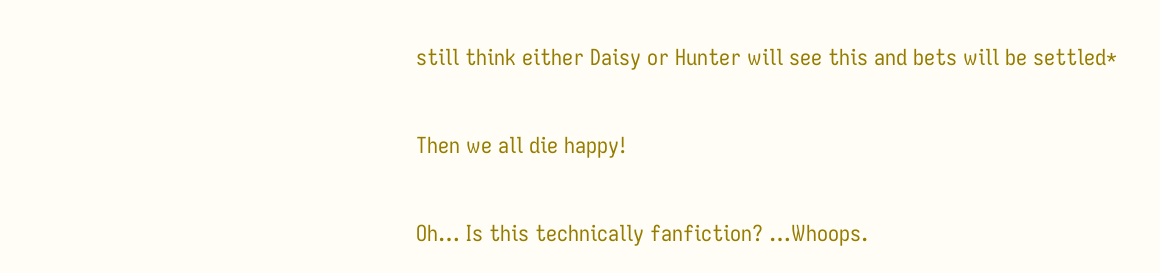still think either Daisy or Hunter will see this and bets will be settled*

Then we all die happy!

Oh… Is this technically fanfiction? …Whoops.